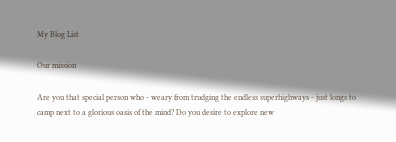My Blog List

Our mission

Are you that special person who - weary from trudging the endless superhighways - just longs to camp next to a glorious oasis of the mind? Do you desire to explore new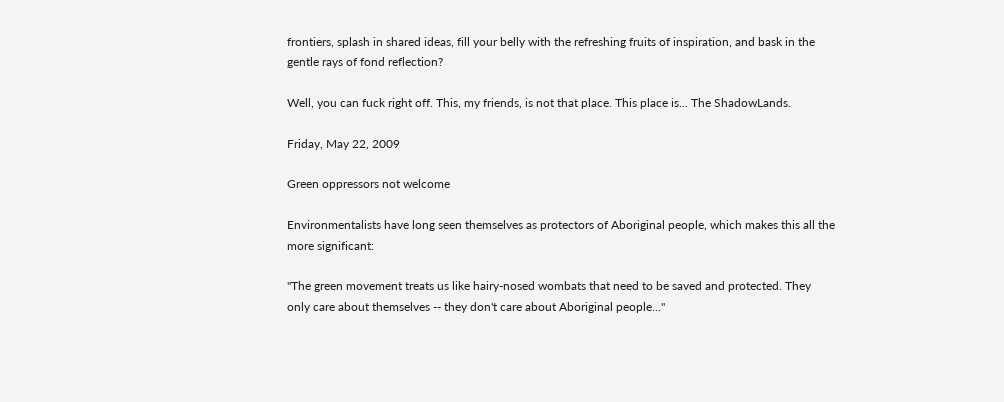frontiers, splash in shared ideas, fill your belly with the refreshing fruits of inspiration, and bask in the gentle rays of fond reflection?

Well, you can fuck right off. This, my friends, is not that place. This place is... The ShadowLands.

Friday, May 22, 2009

Green oppressors not welcome

Environmentalists have long seen themselves as protectors of Aboriginal people, which makes this all the more significant:

"The green movement treats us like hairy-nosed wombats that need to be saved and protected. They only care about themselves -- they don't care about Aboriginal people..."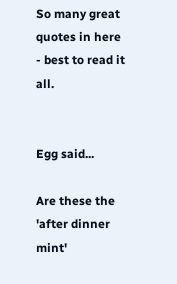So many great quotes in here - best to read it all.


Egg said...

Are these the 'after dinner mint'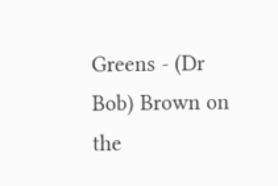Greens - (Dr Bob) Brown on the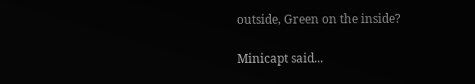outside, Green on the inside?

Minicapt said...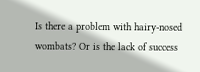Is there a problem with hairy-nosed wombats? Or is the lack of success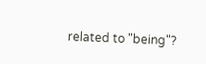related to "being"?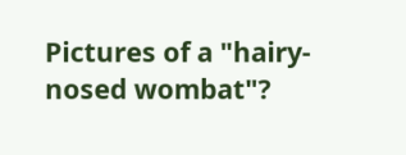Pictures of a "hairy-nosed wombat"?